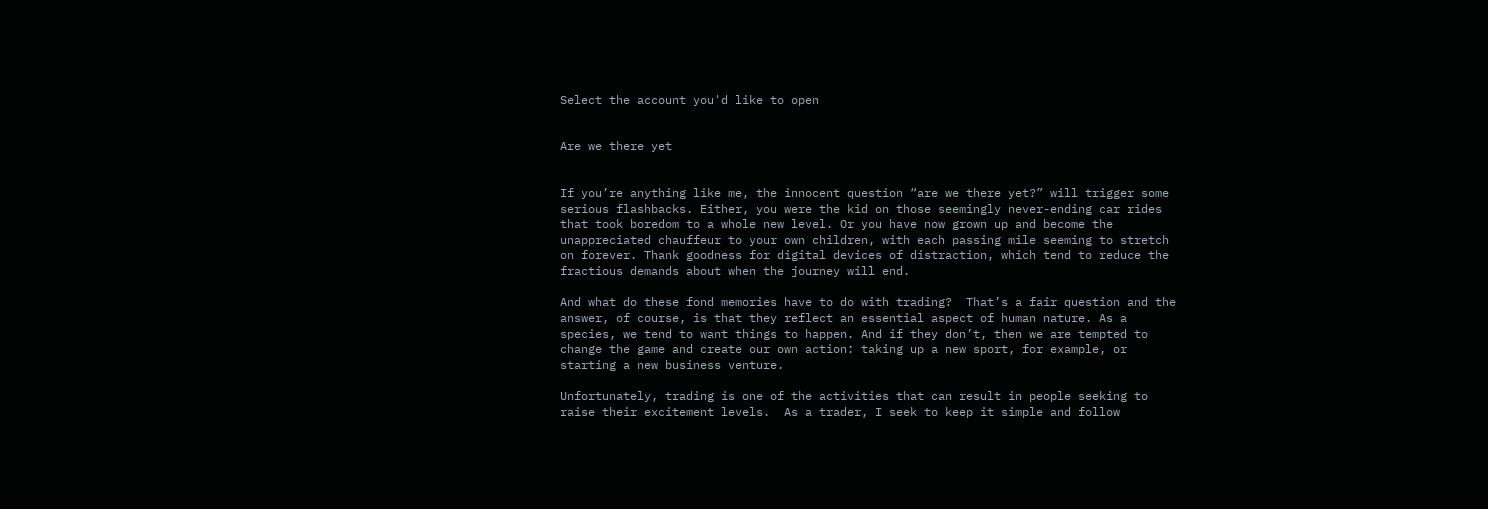Select the account you'd like to open


Are we there yet


If you’re anything like me, the innocent question “are we there yet?” will trigger some serious flashbacks. Either, you were the kid on those seemingly never-ending car rides that took boredom to a whole new level. Or you have now grown up and become the unappreciated chauffeur to your own children, with each passing mile seeming to stretch on forever. Thank goodness for digital devices of distraction, which tend to reduce the fractious demands about when the journey will end.

And what do these fond memories have to do with trading?  That’s a fair question and the answer, of course, is that they reflect an essential aspect of human nature. As a species, we tend to want things to happen. And if they don’t, then we are tempted to change the game and create our own action: taking up a new sport, for example, or starting a new business venture.

Unfortunately, trading is one of the activities that can result in people seeking to raise their excitement levels.  As a trader, I seek to keep it simple and follow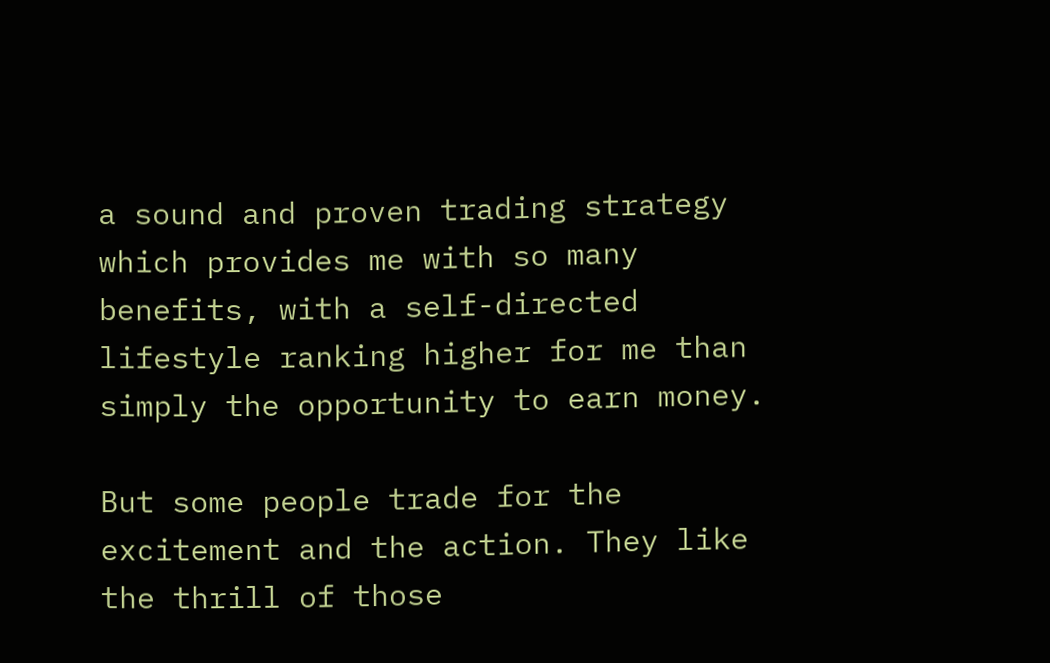a sound and proven trading strategy which provides me with so many benefits, with a self-directed lifestyle ranking higher for me than simply the opportunity to earn money.

But some people trade for the excitement and the action. They like the thrill of those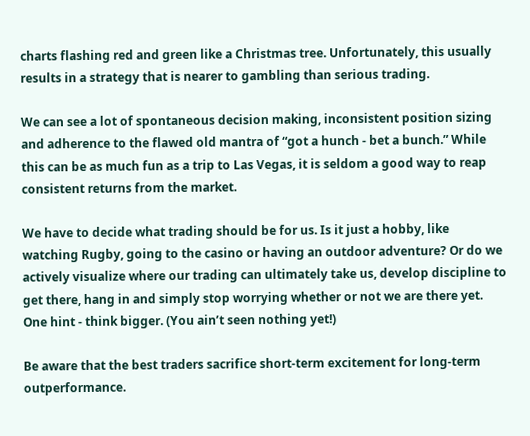charts flashing red and green like a Christmas tree. Unfortunately, this usually results in a strategy that is nearer to gambling than serious trading.

We can see a lot of spontaneous decision making, inconsistent position sizing and adherence to the flawed old mantra of “got a hunch - bet a bunch.” While this can be as much fun as a trip to Las Vegas, it is seldom a good way to reap consistent returns from the market.

We have to decide what trading should be for us. Is it just a hobby, like watching Rugby, going to the casino or having an outdoor adventure? Or do we actively visualize where our trading can ultimately take us, develop discipline to get there, hang in and simply stop worrying whether or not we are there yet. One hint - think bigger. (You ain’t seen nothing yet!)

Be aware that the best traders sacrifice short-term excitement for long-term outperformance.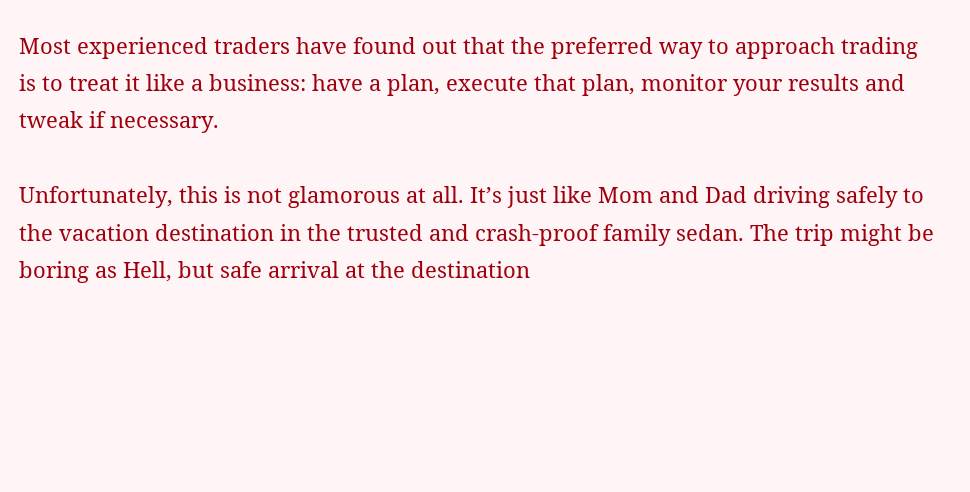Most experienced traders have found out that the preferred way to approach trading is to treat it like a business: have a plan, execute that plan, monitor your results and tweak if necessary.

Unfortunately, this is not glamorous at all. It’s just like Mom and Dad driving safely to the vacation destination in the trusted and crash-proof family sedan. The trip might be boring as Hell, but safe arrival at the destination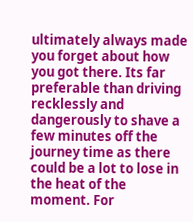ultimately always made you forget about how you got there. Its far preferable than driving recklessly and dangerously to shave a few minutes off the journey time as there could be a lot to lose in the heat of the moment. For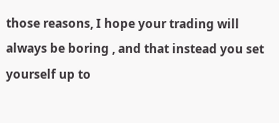those reasons, I hope your trading will always be boring , and that instead you set yourself up to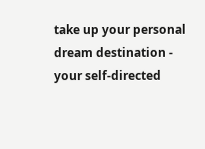take up your personal dream destination - your self-directed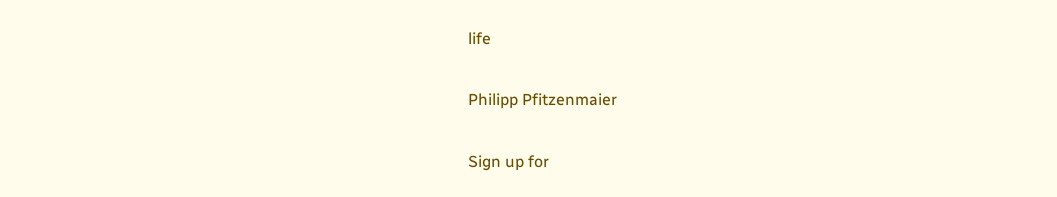life

Philipp Pfitzenmaier

Sign up for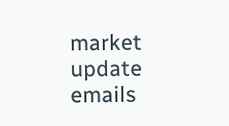market update emails